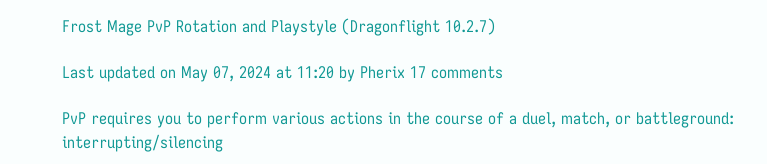Frost Mage PvP Rotation and Playstyle (Dragonflight 10.2.7)

Last updated on May 07, 2024 at 11:20 by Pherix 17 comments

PvP requires you to perform various actions in the course of a duel, match, or battleground: interrupting/silencing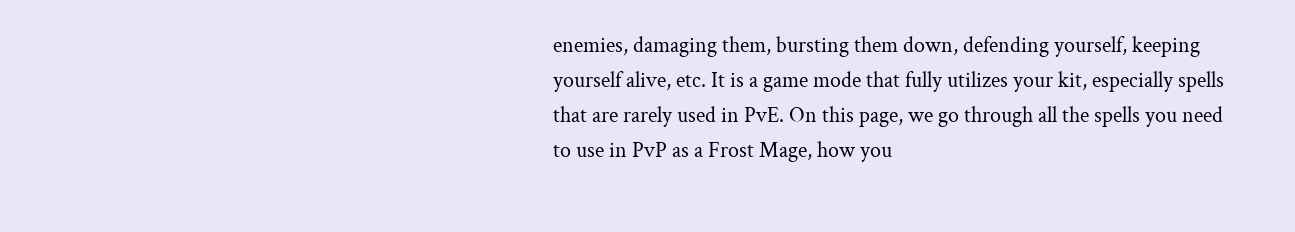enemies, damaging them, bursting them down, defending yourself, keeping yourself alive, etc. It is a game mode that fully utilizes your kit, especially spells that are rarely used in PvE. On this page, we go through all the spells you need to use in PvP as a Frost Mage, how you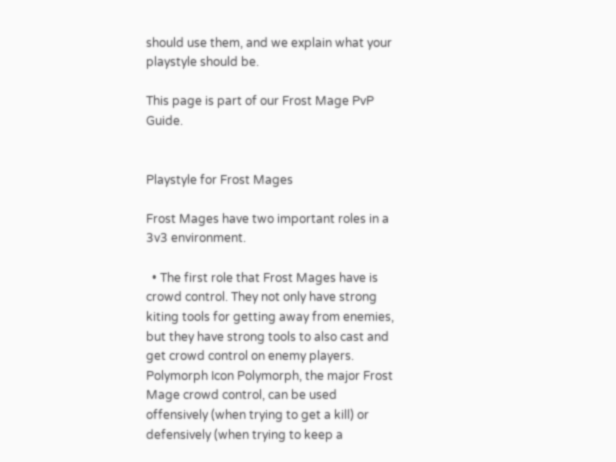should use them, and we explain what your playstyle should be.

This page is part of our Frost Mage PvP Guide.


Playstyle for Frost Mages

Frost Mages have two important roles in a 3v3 environment.

  • The first role that Frost Mages have is crowd control. They not only have strong kiting tools for getting away from enemies, but they have strong tools to also cast and get crowd control on enemy players. Polymorph Icon Polymorph, the major Frost Mage crowd control, can be used offensively (when trying to get a kill) or defensively (when trying to keep a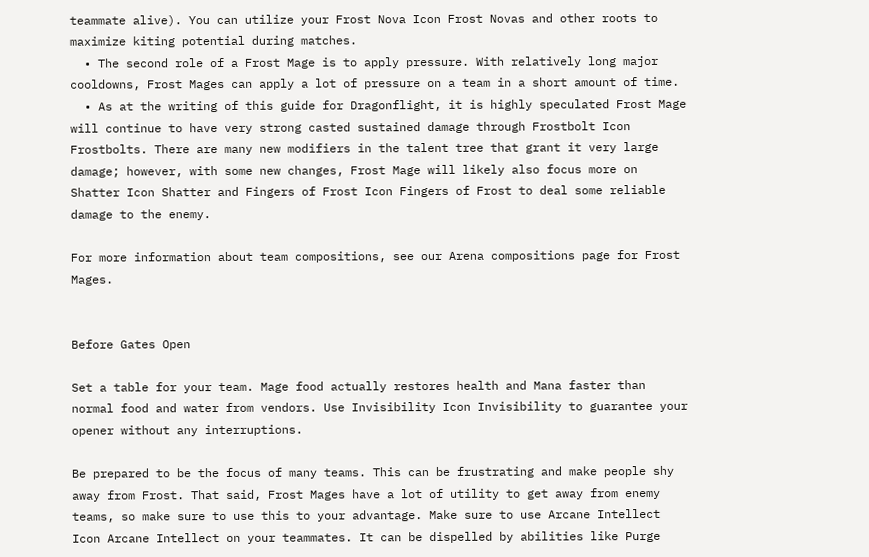teammate alive). You can utilize your Frost Nova Icon Frost Novas and other roots to maximize kiting potential during matches.
  • The second role of a Frost Mage is to apply pressure. With relatively long major cooldowns, Frost Mages can apply a lot of pressure on a team in a short amount of time.
  • As at the writing of this guide for Dragonflight, it is highly speculated Frost Mage will continue to have very strong casted sustained damage through Frostbolt Icon Frostbolts. There are many new modifiers in the talent tree that grant it very large damage; however, with some new changes, Frost Mage will likely also focus more on Shatter Icon Shatter and Fingers of Frost Icon Fingers of Frost to deal some reliable damage to the enemy.

For more information about team compositions, see our Arena compositions page for Frost Mages.


Before Gates Open

Set a table for your team. Mage food actually restores health and Mana faster than normal food and water from vendors. Use Invisibility Icon Invisibility to guarantee your opener without any interruptions.

Be prepared to be the focus of many teams. This can be frustrating and make people shy away from Frost. That said, Frost Mages have a lot of utility to get away from enemy teams, so make sure to use this to your advantage. Make sure to use Arcane Intellect Icon Arcane Intellect on your teammates. It can be dispelled by abilities like Purge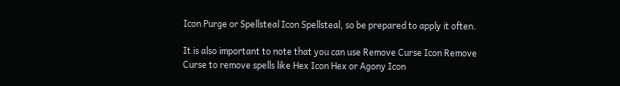Icon Purge or Spellsteal Icon Spellsteal, so be prepared to apply it often.

It is also important to note that you can use Remove Curse Icon Remove Curse to remove spells like Hex Icon Hex or Agony Icon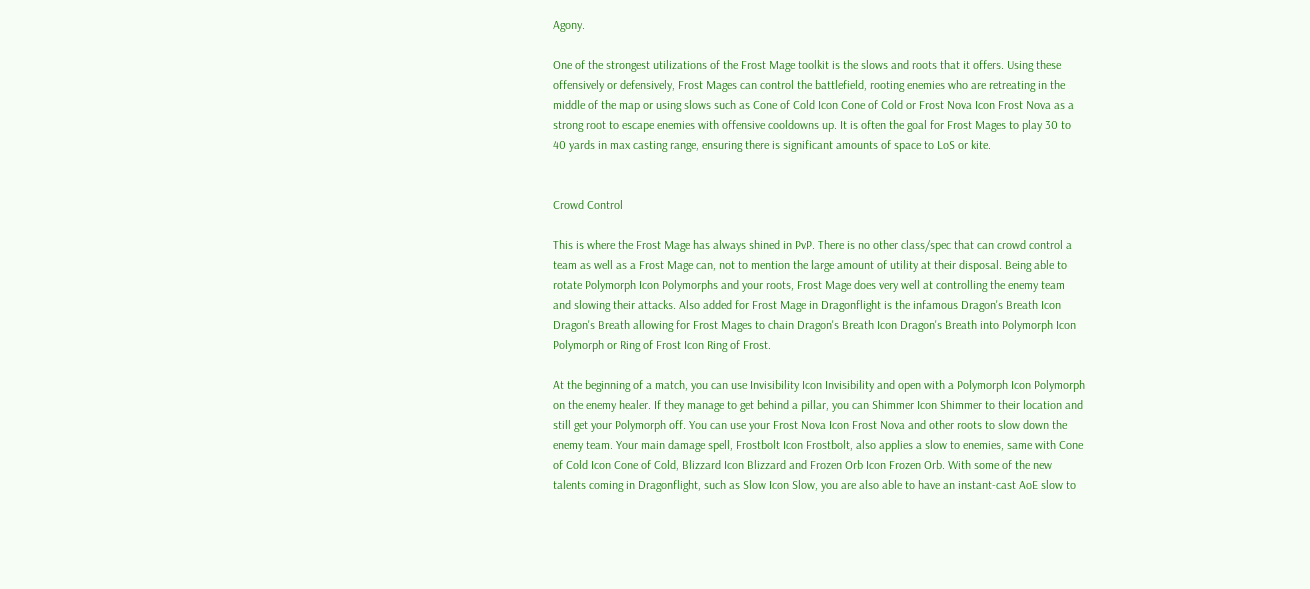Agony.

One of the strongest utilizations of the Frost Mage toolkit is the slows and roots that it offers. Using these offensively or defensively, Frost Mages can control the battlefield, rooting enemies who are retreating in the middle of the map or using slows such as Cone of Cold Icon Cone of Cold or Frost Nova Icon Frost Nova as a strong root to escape enemies with offensive cooldowns up. It is often the goal for Frost Mages to play 30 to 40 yards in max casting range, ensuring there is significant amounts of space to LoS or kite.


Crowd Control

This is where the Frost Mage has always shined in PvP. There is no other class/spec that can crowd control a team as well as a Frost Mage can, not to mention the large amount of utility at their disposal. Being able to rotate Polymorph Icon Polymorphs and your roots, Frost Mage does very well at controlling the enemy team and slowing their attacks. Also added for Frost Mage in Dragonflight is the infamous Dragon's Breath Icon Dragon's Breath allowing for Frost Mages to chain Dragon's Breath Icon Dragon's Breath into Polymorph Icon Polymorph or Ring of Frost Icon Ring of Frost.

At the beginning of a match, you can use Invisibility Icon Invisibility and open with a Polymorph Icon Polymorph on the enemy healer. If they manage to get behind a pillar, you can Shimmer Icon Shimmer to their location and still get your Polymorph off. You can use your Frost Nova Icon Frost Nova and other roots to slow down the enemy team. Your main damage spell, Frostbolt Icon Frostbolt, also applies a slow to enemies, same with Cone of Cold Icon Cone of Cold, Blizzard Icon Blizzard and Frozen Orb Icon Frozen Orb. With some of the new talents coming in Dragonflight, such as Slow Icon Slow, you are also able to have an instant-cast AoE slow to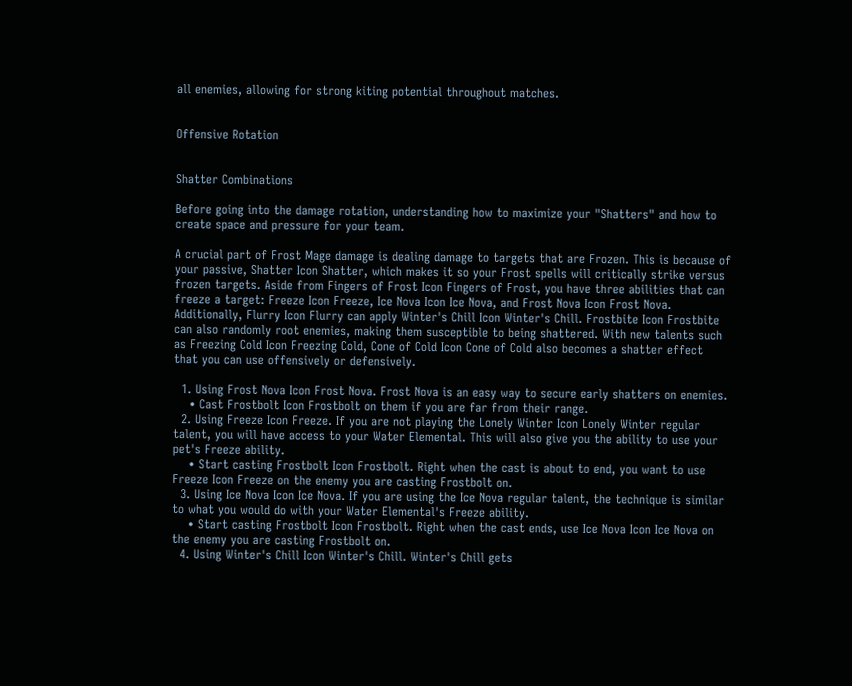all enemies, allowing for strong kiting potential throughout matches.


Offensive Rotation


Shatter Combinations

Before going into the damage rotation, understanding how to maximize your "Shatters" and how to create space and pressure for your team.

A crucial part of Frost Mage damage is dealing damage to targets that are Frozen. This is because of your passive, Shatter Icon Shatter, which makes it so your Frost spells will critically strike versus frozen targets. Aside from Fingers of Frost Icon Fingers of Frost, you have three abilities that can freeze a target: Freeze Icon Freeze, Ice Nova Icon Ice Nova, and Frost Nova Icon Frost Nova. Additionally, Flurry Icon Flurry can apply Winter's Chill Icon Winter's Chill. Frostbite Icon Frostbite can also randomly root enemies, making them susceptible to being shattered. With new talents such as Freezing Cold Icon Freezing Cold, Cone of Cold Icon Cone of Cold also becomes a shatter effect that you can use offensively or defensively.

  1. Using Frost Nova Icon Frost Nova. Frost Nova is an easy way to secure early shatters on enemies.
    • Cast Frostbolt Icon Frostbolt on them if you are far from their range.
  2. Using Freeze Icon Freeze. If you are not playing the Lonely Winter Icon Lonely Winter regular talent, you will have access to your Water Elemental. This will also give you the ability to use your pet's Freeze ability.
    • Start casting Frostbolt Icon Frostbolt. Right when the cast is about to end, you want to use Freeze Icon Freeze on the enemy you are casting Frostbolt on.
  3. Using Ice Nova Icon Ice Nova. If you are using the Ice Nova regular talent, the technique is similar to what you would do with your Water Elemental's Freeze ability.
    • Start casting Frostbolt Icon Frostbolt. Right when the cast ends, use Ice Nova Icon Ice Nova on the enemy you are casting Frostbolt on.
  4. Using Winter's Chill Icon Winter's Chill. Winter's Chill gets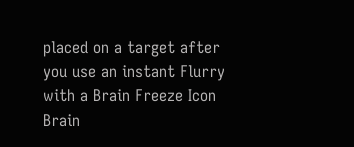placed on a target after you use an instant Flurry with a Brain Freeze Icon Brain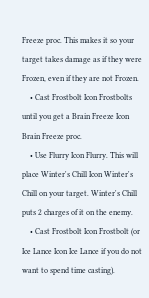Freeze proc. This makes it so your target takes damage as if they were Frozen, even if they are not Frozen.
    • Cast Frostbolt Icon Frostbolts until you get a Brain Freeze Icon Brain Freeze proc.
    • Use Flurry Icon Flurry. This will place Winter's Chill Icon Winter's Chill on your target. Winter's Chill puts 2 charges of it on the enemy.
    • Cast Frostbolt Icon Frostbolt (or Ice Lance Icon Ice Lance if you do not want to spend time casting).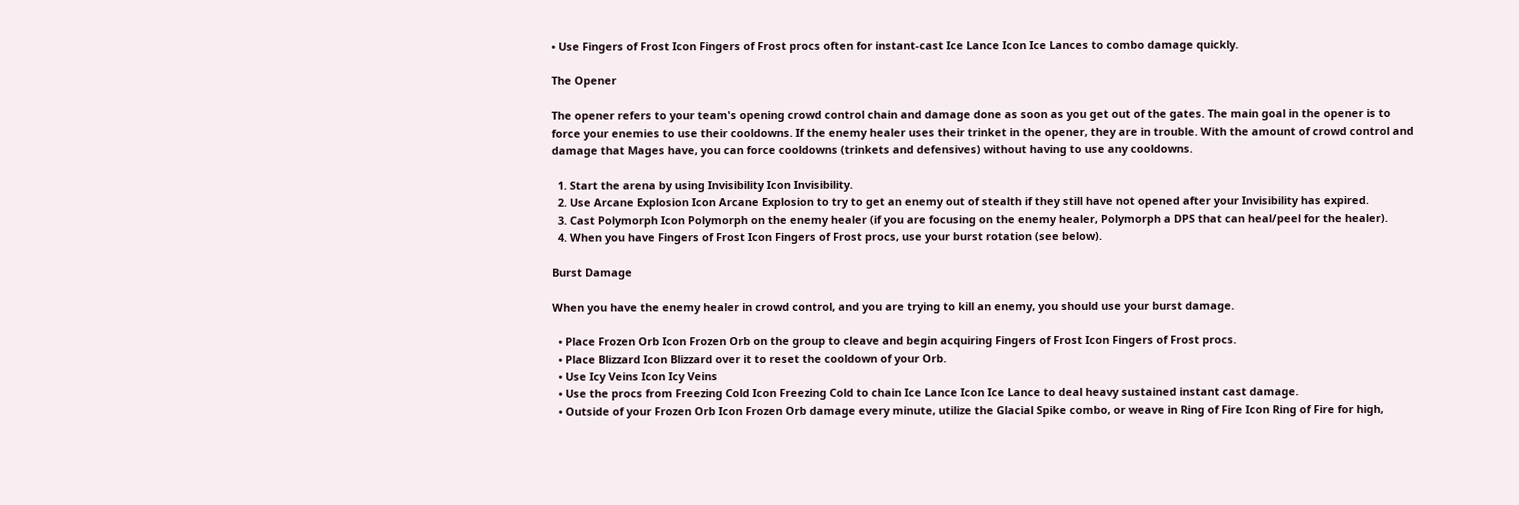• Use Fingers of Frost Icon Fingers of Frost procs often for instant-cast Ice Lance Icon Ice Lances to combo damage quickly.

The Opener

The opener refers to your team's opening crowd control chain and damage done as soon as you get out of the gates. The main goal in the opener is to force your enemies to use their cooldowns. If the enemy healer uses their trinket in the opener, they are in trouble. With the amount of crowd control and damage that Mages have, you can force cooldowns (trinkets and defensives) without having to use any cooldowns.

  1. Start the arena by using Invisibility Icon Invisibility.
  2. Use Arcane Explosion Icon Arcane Explosion to try to get an enemy out of stealth if they still have not opened after your Invisibility has expired.
  3. Cast Polymorph Icon Polymorph on the enemy healer (if you are focusing on the enemy healer, Polymorph a DPS that can heal/peel for the healer).
  4. When you have Fingers of Frost Icon Fingers of Frost procs, use your burst rotation (see below).

Burst Damage

When you have the enemy healer in crowd control, and you are trying to kill an enemy, you should use your burst damage.

  • Place Frozen Orb Icon Frozen Orb on the group to cleave and begin acquiring Fingers of Frost Icon Fingers of Frost procs.
  • Place Blizzard Icon Blizzard over it to reset the cooldown of your Orb.
  • Use Icy Veins Icon Icy Veins
  • Use the procs from Freezing Cold Icon Freezing Cold to chain Ice Lance Icon Ice Lance to deal heavy sustained instant cast damage.
  • Outside of your Frozen Orb Icon Frozen Orb damage every minute, utilize the Glacial Spike combo, or weave in Ring of Fire Icon Ring of Fire for high,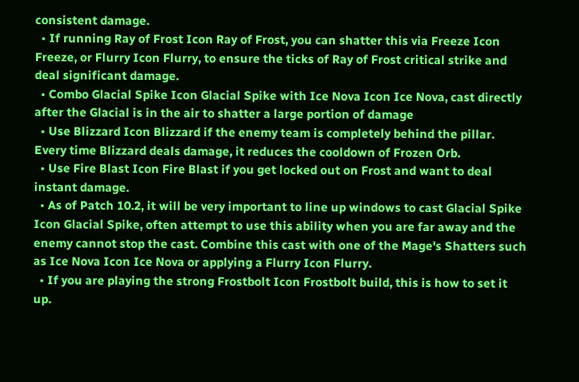consistent damage.
  • If running Ray of Frost Icon Ray of Frost, you can shatter this via Freeze Icon Freeze, or Flurry Icon Flurry, to ensure the ticks of Ray of Frost critical strike and deal significant damage.
  • Combo Glacial Spike Icon Glacial Spike with Ice Nova Icon Ice Nova, cast directly after the Glacial is in the air to shatter a large portion of damage
  • Use Blizzard Icon Blizzard if the enemy team is completely behind the pillar. Every time Blizzard deals damage, it reduces the cooldown of Frozen Orb.
  • Use Fire Blast Icon Fire Blast if you get locked out on Frost and want to deal instant damage.
  • As of Patch 10.2, it will be very important to line up windows to cast Glacial Spike Icon Glacial Spike, often attempt to use this ability when you are far away and the enemy cannot stop the cast. Combine this cast with one of the Mage's Shatters such as Ice Nova Icon Ice Nova or applying a Flurry Icon Flurry.
  • If you are playing the strong Frostbolt Icon Frostbolt build, this is how to set it up.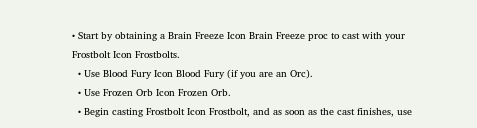• Start by obtaining a Brain Freeze Icon Brain Freeze proc to cast with your Frostbolt Icon Frostbolts.
  • Use Blood Fury Icon Blood Fury (if you are an Orc).
  • Use Frozen Orb Icon Frozen Orb.
  • Begin casting Frostbolt Icon Frostbolt, and as soon as the cast finishes, use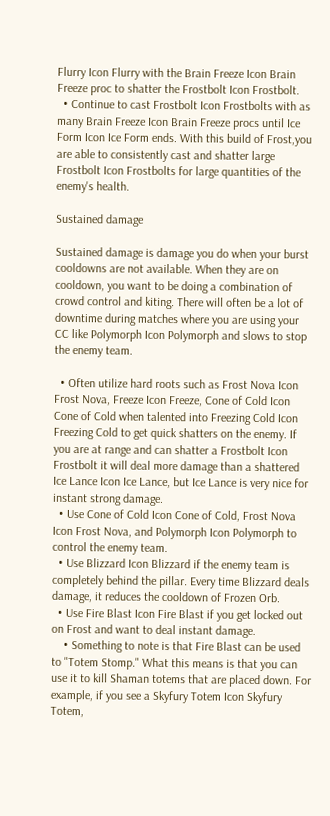Flurry Icon Flurry with the Brain Freeze Icon Brain Freeze proc to shatter the Frostbolt Icon Frostbolt.
  • Continue to cast Frostbolt Icon Frostbolts with as many Brain Freeze Icon Brain Freeze procs until Ice Form Icon Ice Form ends. With this build of Frost,you are able to consistently cast and shatter large Frostbolt Icon Frostbolts for large quantities of the enemy's health.

Sustained damage

Sustained damage is damage you do when your burst cooldowns are not available. When they are on cooldown, you want to be doing a combination of crowd control and kiting. There will often be a lot of downtime during matches where you are using your CC like Polymorph Icon Polymorph and slows to stop the enemy team.

  • Often utilize hard roots such as Frost Nova Icon Frost Nova, Freeze Icon Freeze, Cone of Cold Icon Cone of Cold when talented into Freezing Cold Icon Freezing Cold to get quick shatters on the enemy. If you are at range and can shatter a Frostbolt Icon Frostbolt it will deal more damage than a shattered Ice Lance Icon Ice Lance, but Ice Lance is very nice for instant strong damage.
  • Use Cone of Cold Icon Cone of Cold, Frost Nova Icon Frost Nova, and Polymorph Icon Polymorph to control the enemy team.
  • Use Blizzard Icon Blizzard if the enemy team is completely behind the pillar. Every time Blizzard deals damage, it reduces the cooldown of Frozen Orb.
  • Use Fire Blast Icon Fire Blast if you get locked out on Frost and want to deal instant damage.
    • Something to note is that Fire Blast can be used to "Totem Stomp." What this means is that you can use it to kill Shaman totems that are placed down. For example, if you see a Skyfury Totem Icon Skyfury Totem,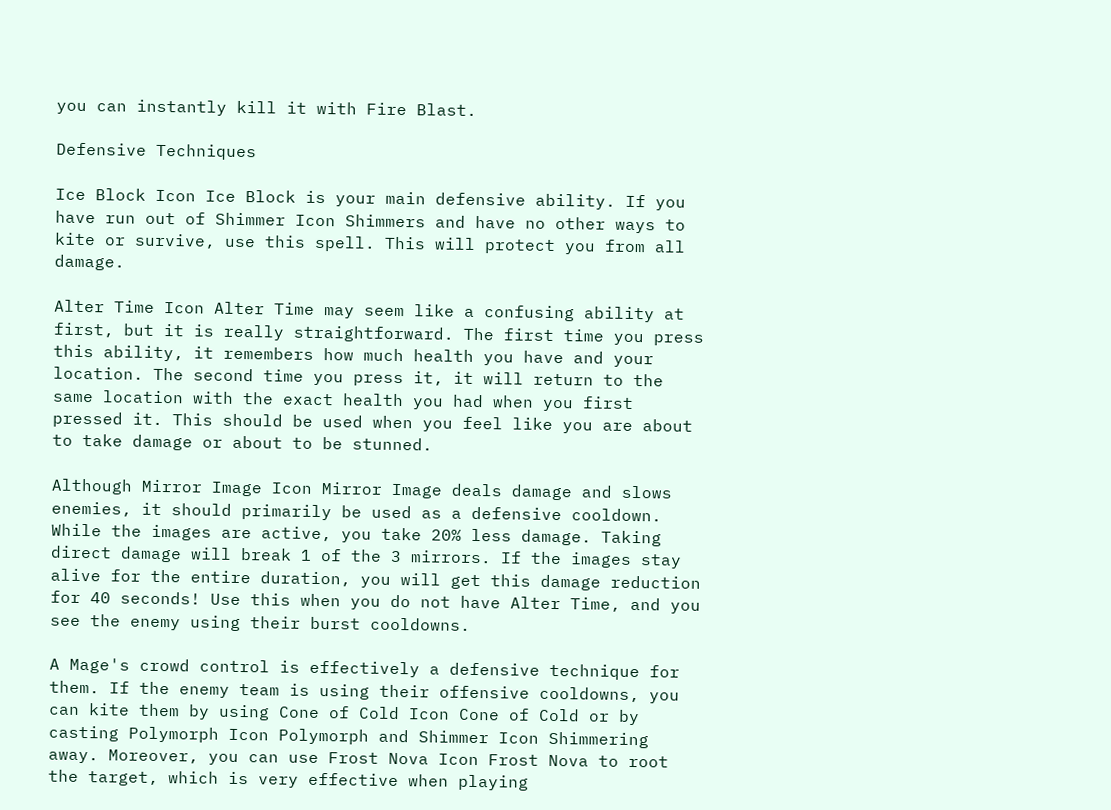you can instantly kill it with Fire Blast.

Defensive Techniques

Ice Block Icon Ice Block is your main defensive ability. If you have run out of Shimmer Icon Shimmers and have no other ways to kite or survive, use this spell. This will protect you from all damage.

Alter Time Icon Alter Time may seem like a confusing ability at first, but it is really straightforward. The first time you press this ability, it remembers how much health you have and your location. The second time you press it, it will return to the same location with the exact health you had when you first pressed it. This should be used when you feel like you are about to take damage or about to be stunned.

Although Mirror Image Icon Mirror Image deals damage and slows enemies, it should primarily be used as a defensive cooldown. While the images are active, you take 20% less damage. Taking direct damage will break 1 of the 3 mirrors. If the images stay alive for the entire duration, you will get this damage reduction for 40 seconds! Use this when you do not have Alter Time, and you see the enemy using their burst cooldowns.

A Mage's crowd control is effectively a defensive technique for them. If the enemy team is using their offensive cooldowns, you can kite them by using Cone of Cold Icon Cone of Cold or by casting Polymorph Icon Polymorph and Shimmer Icon Shimmering away. Moreover, you can use Frost Nova Icon Frost Nova to root the target, which is very effective when playing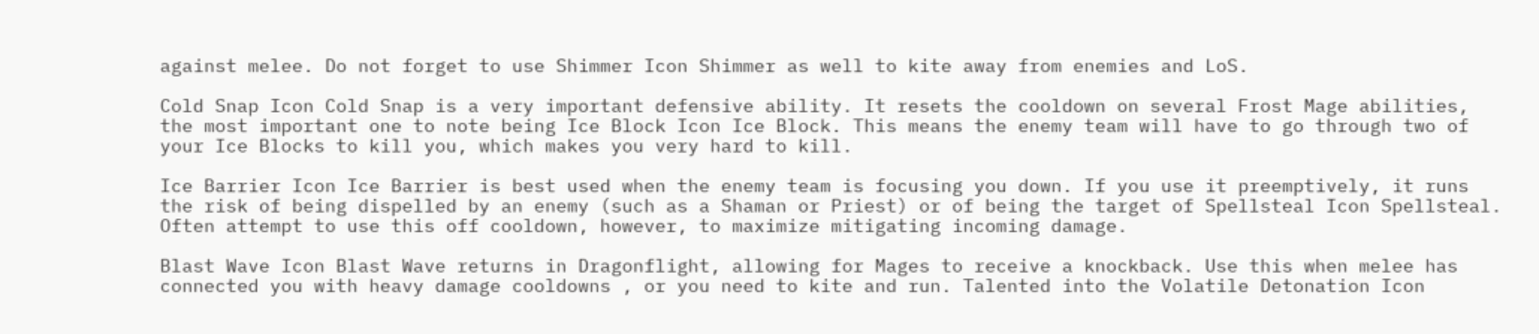against melee. Do not forget to use Shimmer Icon Shimmer as well to kite away from enemies and LoS.

Cold Snap Icon Cold Snap is a very important defensive ability. It resets the cooldown on several Frost Mage abilities, the most important one to note being Ice Block Icon Ice Block. This means the enemy team will have to go through two of your Ice Blocks to kill you, which makes you very hard to kill.

Ice Barrier Icon Ice Barrier is best used when the enemy team is focusing you down. If you use it preemptively, it runs the risk of being dispelled by an enemy (such as a Shaman or Priest) or of being the target of Spellsteal Icon Spellsteal. Often attempt to use this off cooldown, however, to maximize mitigating incoming damage.

Blast Wave Icon Blast Wave returns in Dragonflight, allowing for Mages to receive a knockback. Use this when melee has connected you with heavy damage cooldowns , or you need to kite and run. Talented into the Volatile Detonation Icon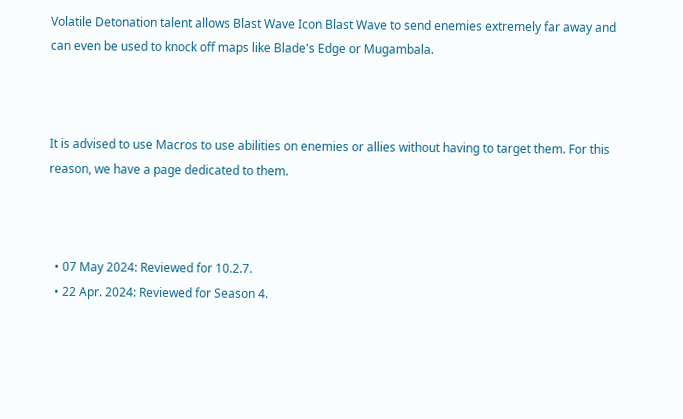Volatile Detonation talent allows Blast Wave Icon Blast Wave to send enemies extremely far away and can even be used to knock off maps like Blade's Edge or Mugambala.



It is advised to use Macros to use abilities on enemies or allies without having to target them. For this reason, we have a page dedicated to them.



  • 07 May 2024: Reviewed for 10.2.7.
  • 22 Apr. 2024: Reviewed for Season 4.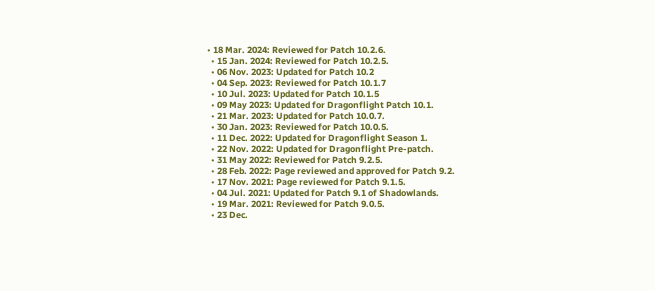• 18 Mar. 2024: Reviewed for Patch 10.2.6.
  • 15 Jan. 2024: Reviewed for Patch 10.2.5.
  • 06 Nov. 2023: Updated for Patch 10.2
  • 04 Sep. 2023: Reviewed for Patch 10.1.7
  • 10 Jul. 2023: Updated for Patch 10.1.5
  • 09 May 2023: Updated for Dragonflight Patch 10.1.
  • 21 Mar. 2023: Updated for Patch 10.0.7.
  • 30 Jan. 2023: Reviewed for Patch 10.0.5.
  • 11 Dec. 2022: Updated for Dragonflight Season 1.
  • 22 Nov. 2022: Updated for Dragonflight Pre-patch.
  • 31 May 2022: Reviewed for Patch 9.2.5.
  • 28 Feb. 2022: Page reviewed and approved for Patch 9.2.
  • 17 Nov. 2021: Page reviewed for Patch 9.1.5.
  • 04 Jul. 2021: Updated for Patch 9.1 of Shadowlands.
  • 19 Mar. 2021: Reviewed for Patch 9.0.5.
  • 23 Dec.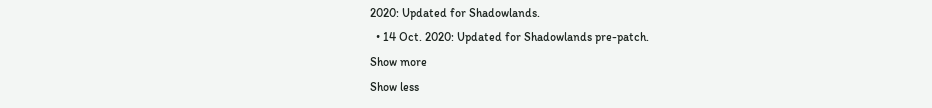2020: Updated for Shadowlands.
  • 14 Oct. 2020: Updated for Shadowlands pre-patch.
Show more
Show less